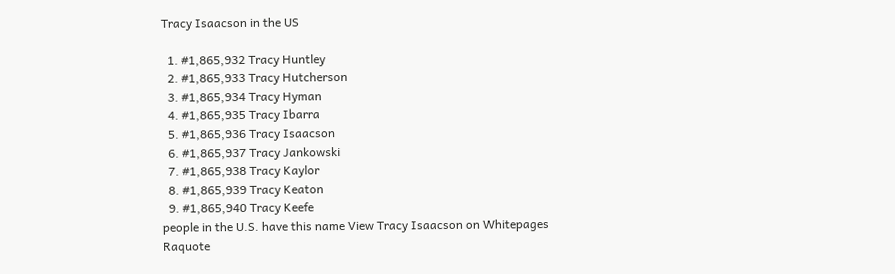Tracy Isaacson in the US

  1. #1,865,932 Tracy Huntley
  2. #1,865,933 Tracy Hutcherson
  3. #1,865,934 Tracy Hyman
  4. #1,865,935 Tracy Ibarra
  5. #1,865,936 Tracy Isaacson
  6. #1,865,937 Tracy Jankowski
  7. #1,865,938 Tracy Kaylor
  8. #1,865,939 Tracy Keaton
  9. #1,865,940 Tracy Keefe
people in the U.S. have this name View Tracy Isaacson on Whitepages Raquote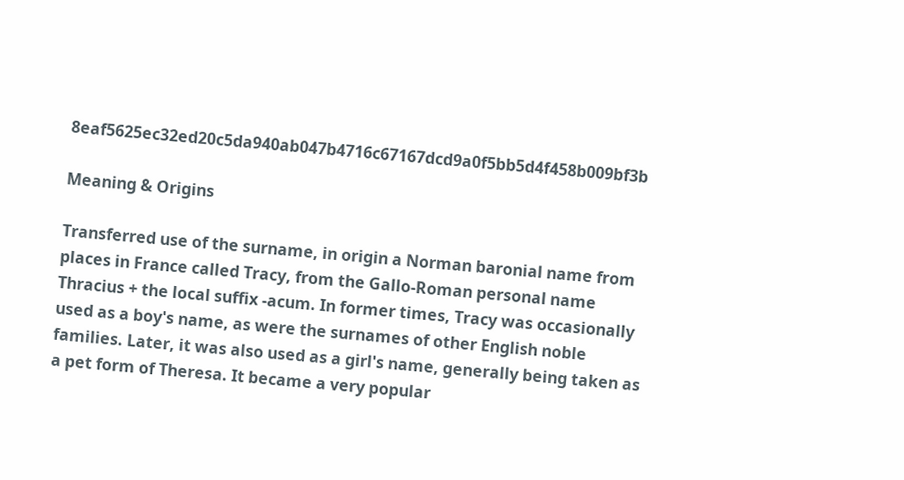8eaf5625ec32ed20c5da940ab047b4716c67167dcd9a0f5bb5d4f458b009bf3b

Meaning & Origins

Transferred use of the surname, in origin a Norman baronial name from places in France called Tracy, from the Gallo-Roman personal name Thracius + the local suffix -acum. In former times, Tracy was occasionally used as a boy's name, as were the surnames of other English noble families. Later, it was also used as a girl's name, generally being taken as a pet form of Theresa. It became a very popular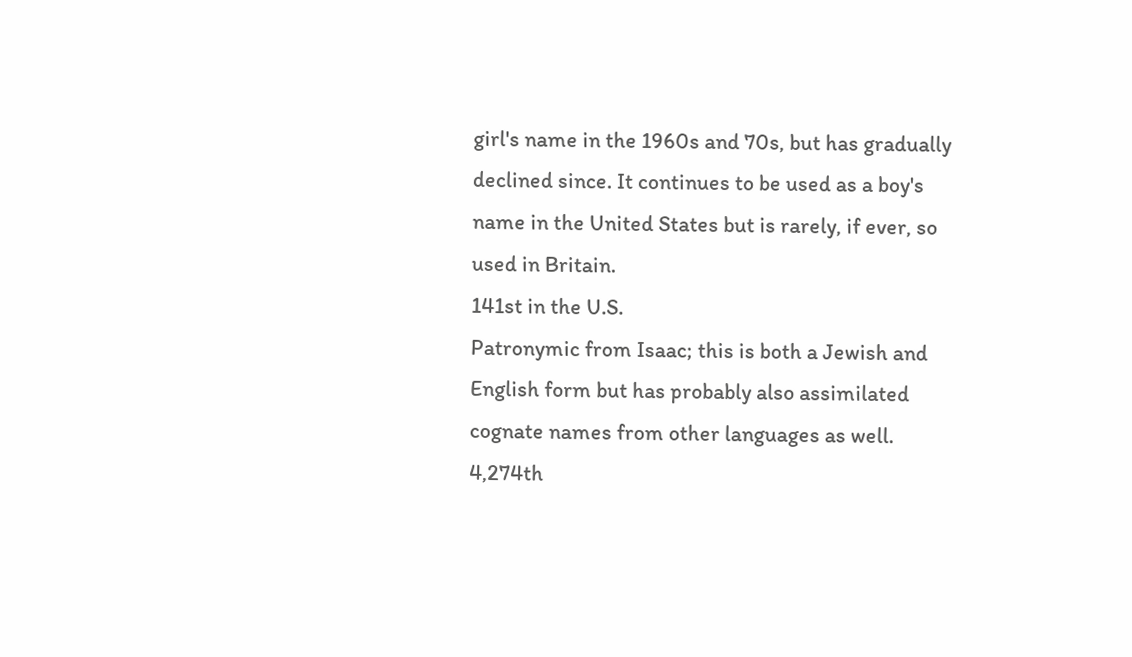girl's name in the 1960s and 70s, but has gradually declined since. It continues to be used as a boy's name in the United States but is rarely, if ever, so used in Britain.
141st in the U.S.
Patronymic from Isaac; this is both a Jewish and English form but has probably also assimilated cognate names from other languages as well.
4,274th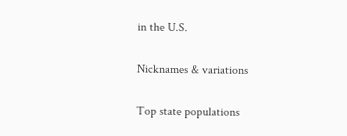in the U.S.

Nicknames & variations

Top state populations